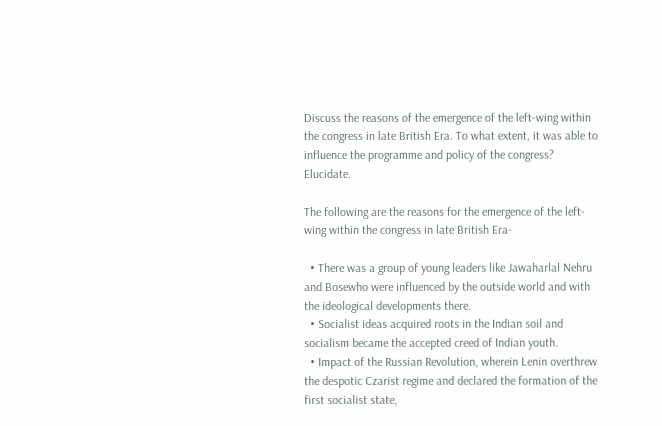Discuss the reasons of the emergence of the left-wing within the congress in late British Era. To what extent, it was able to influence the programme and policy of the congress? Elucidate.

The following are the reasons for the emergence of the left-wing within the congress in late British Era-

  • There was a group of young leaders like Jawaharlal Nehru and Bosewho were influenced by the outside world and with the ideological developments there.
  • Socialist ideas acquired roots in the Indian soil and socialism became the accepted creed of Indian youth.
  • Impact of the Russian Revolution, wherein Lenin overthrew the despotic Czarist regime and declared the formation of the first socialist state,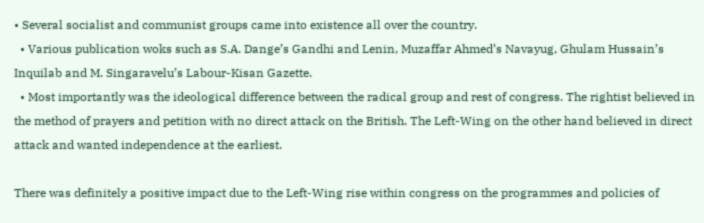• Several socialist and communist groups came into existence all over the country.
  • Various publication woks such as S.A. Dange’s Gandhi and Lenin, Muzaffar Ahmed’s Navayug, Ghulam Hussain’s Inquilab and M. Singaravelu’s Labour-Kisan Gazette.
  • Most importantly was the ideological difference between the radical group and rest of congress. The rightist believed in the method of prayers and petition with no direct attack on the British. The Left-Wing on the other hand believed in direct attack and wanted independence at the earliest.

There was definitely a positive impact due to the Left-Wing rise within congress on the programmes and policies of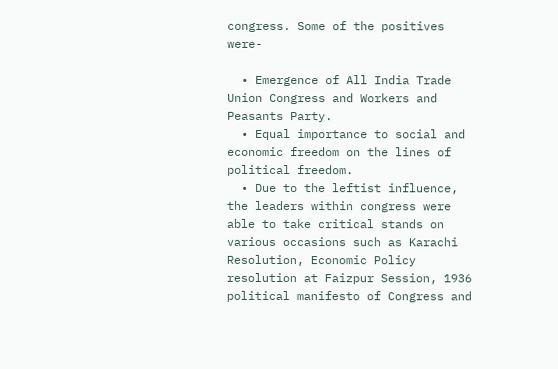congress. Some of the positives were-

  • Emergence of All India Trade Union Congress and Workers and Peasants Party.
  • Equal importance to social and economic freedom on the lines of political freedom.
  • Due to the leftist influence, the leaders within congress were able to take critical stands on various occasions such as Karachi Resolution, Economic Policy resolution at Faizpur Session, 1936 political manifesto of Congress and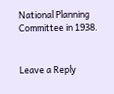National Planning Committee in 1938.


Leave a Reply